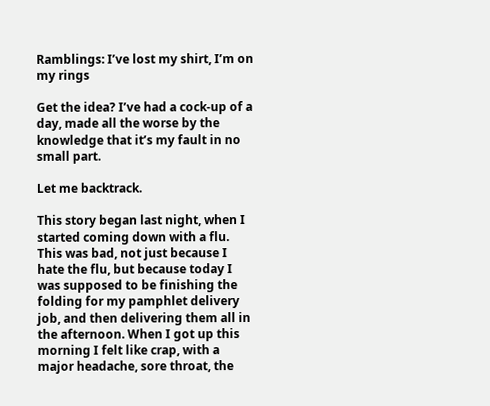Ramblings: I’ve lost my shirt, I’m on my rings

Get the idea? I’ve had a cock-up of a day, made all the worse by the knowledge that it’s my fault in no small part.

Let me backtrack.

This story began last night, when I started coming down with a flu. This was bad, not just because I hate the flu, but because today I was supposed to be finishing the folding for my pamphlet delivery job, and then delivering them all in the afternoon. When I got up this morning I felt like crap, with a major headache, sore throat, the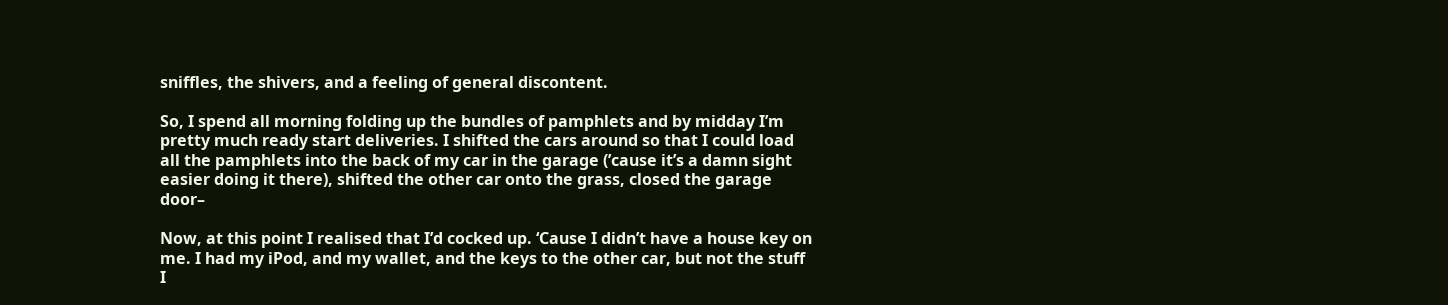sniffles, the shivers, and a feeling of general discontent.

So, I spend all morning folding up the bundles of pamphlets and by midday I’m pretty much ready start deliveries. I shifted the cars around so that I could load all the pamphlets into the back of my car in the garage (’cause it’s a damn sight easier doing it there), shifted the other car onto the grass, closed the garage door–

Now, at this point I realised that I’d cocked up. ‘Cause I didn’t have a house key on me. I had my iPod, and my wallet, and the keys to the other car, but not the stuff I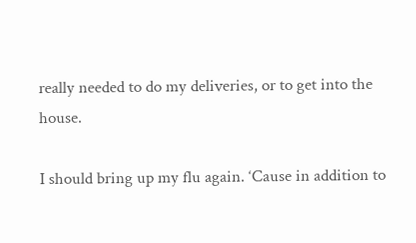really needed to do my deliveries, or to get into the house.

I should bring up my flu again. ‘Cause in addition to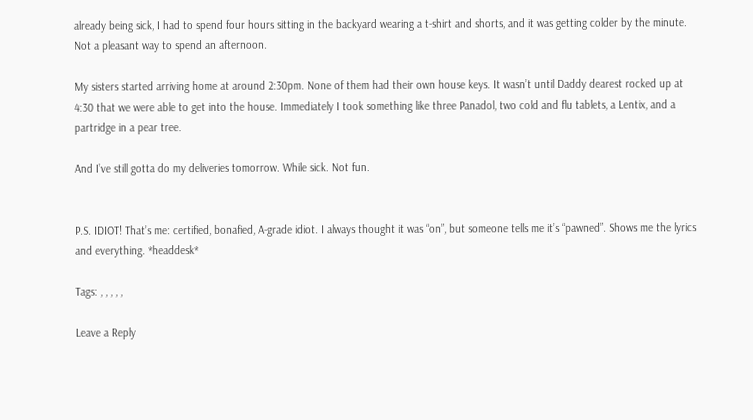already being sick, I had to spend four hours sitting in the backyard wearing a t-shirt and shorts, and it was getting colder by the minute. Not a pleasant way to spend an afternoon.

My sisters started arriving home at around 2:30pm. None of them had their own house keys. It wasn’t until Daddy dearest rocked up at 4:30 that we were able to get into the house. Immediately I took something like three Panadol, two cold and flu tablets, a Lentix, and a partridge in a pear tree.

And I’ve still gotta do my deliveries tomorrow. While sick. Not fun.


P.S. IDIOT! That’s me: certified, bonafied, A-grade idiot. I always thought it was “on”, but someone tells me it’s “pawned”. Shows me the lyrics and everything. *headdesk*

Tags: , , , , ,

Leave a Reply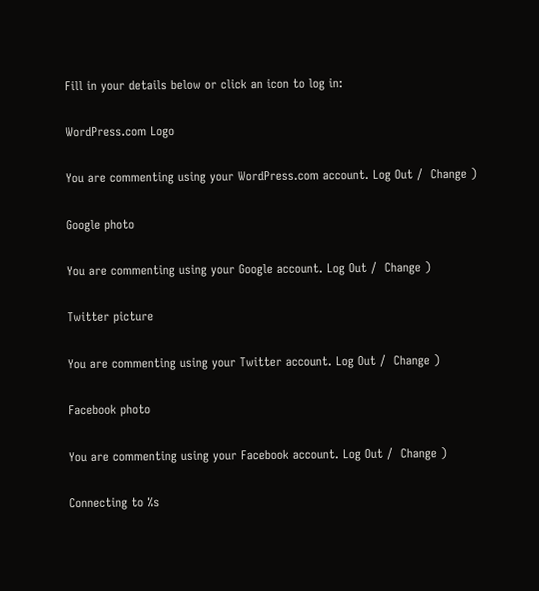Fill in your details below or click an icon to log in:

WordPress.com Logo

You are commenting using your WordPress.com account. Log Out /  Change )

Google photo

You are commenting using your Google account. Log Out /  Change )

Twitter picture

You are commenting using your Twitter account. Log Out /  Change )

Facebook photo

You are commenting using your Facebook account. Log Out /  Change )

Connecting to %s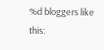%d bloggers like this: